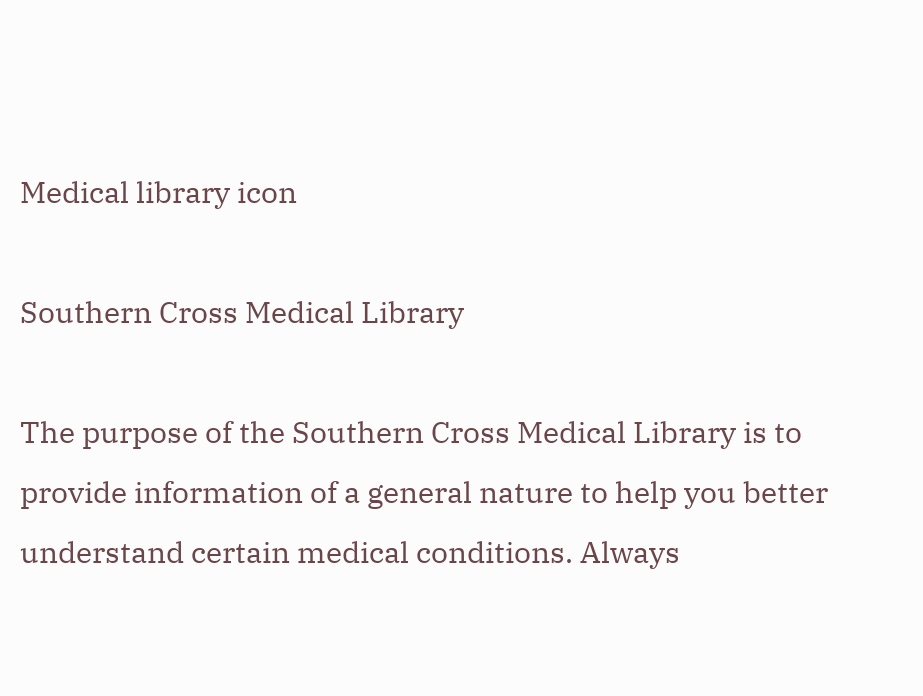Medical library icon

Southern Cross Medical Library

The purpose of the Southern Cross Medical Library is to provide information of a general nature to help you better understand certain medical conditions. Always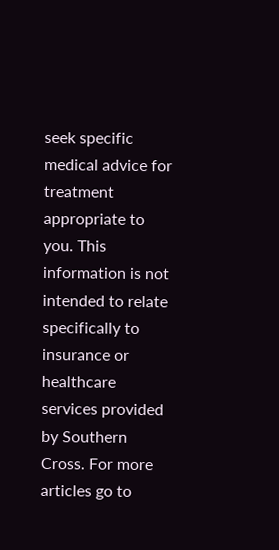seek specific medical advice for treatment appropriate to you. This information is not intended to relate specifically to insurance or healthcare services provided by Southern Cross. For more articles go to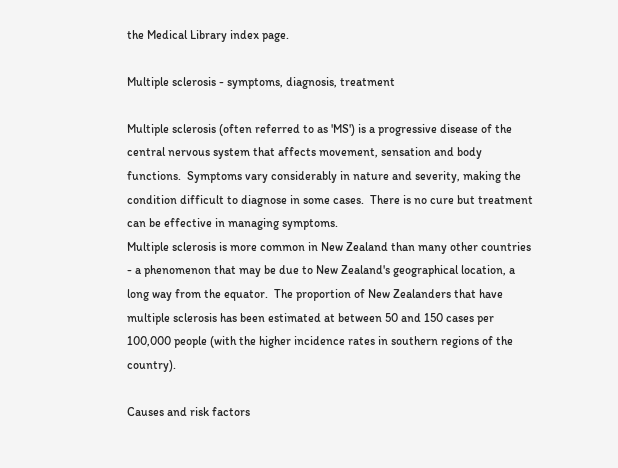the Medical Library index page.

Multiple sclerosis - symptoms, diagnosis, treatment

Multiple sclerosis (often referred to as 'MS') is a progressive disease of the central nervous system that affects movement, sensation and body functions.  Symptoms vary considerably in nature and severity, making the condition difficult to diagnose in some cases.  There is no cure but treatment can be effective in managing symptoms.
Multiple sclerosis is more common in New Zealand than many other countries - a phenomenon that may be due to New Zealand's geographical location, a long way from the equator.  The proportion of New Zealanders that have multiple sclerosis has been estimated at between 50 and 150 cases per 100,000 people (with the higher incidence rates in southern regions of the country).

Causes and risk factors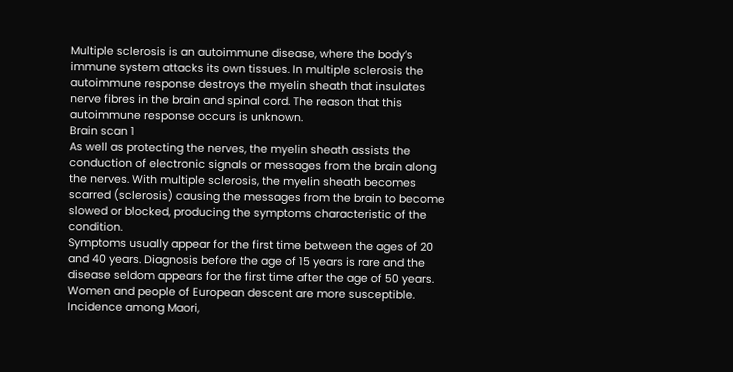Multiple sclerosis is an autoimmune disease, where the body’s immune system attacks its own tissues. In multiple sclerosis the autoimmune response destroys the myelin sheath that insulates nerve fibres in the brain and spinal cord. The reason that this autoimmune response occurs is unknown.
Brain scan 1
As well as protecting the nerves, the myelin sheath assists the conduction of electronic signals or messages from the brain along the nerves. With multiple sclerosis, the myelin sheath becomes scarred (sclerosis) causing the messages from the brain to become slowed or blocked, producing the symptoms characteristic of the condition.
Symptoms usually appear for the first time between the ages of 20 and 40 years. Diagnosis before the age of 15 years is rare and the disease seldom appears for the first time after the age of 50 years.
Women and people of European descent are more susceptible.  Incidence among Maori,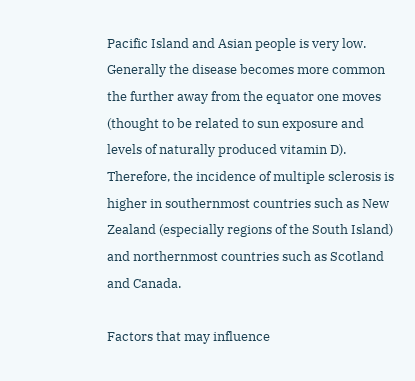Pacific Island and Asian people is very low.  Generally the disease becomes more common the further away from the equator one moves (thought to be related to sun exposure and levels of naturally produced vitamin D). Therefore, the incidence of multiple sclerosis is higher in southernmost countries such as New Zealand (especially regions of the South Island) and northernmost countries such as Scotland and Canada.

Factors that may influence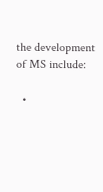the development of MS include:

  •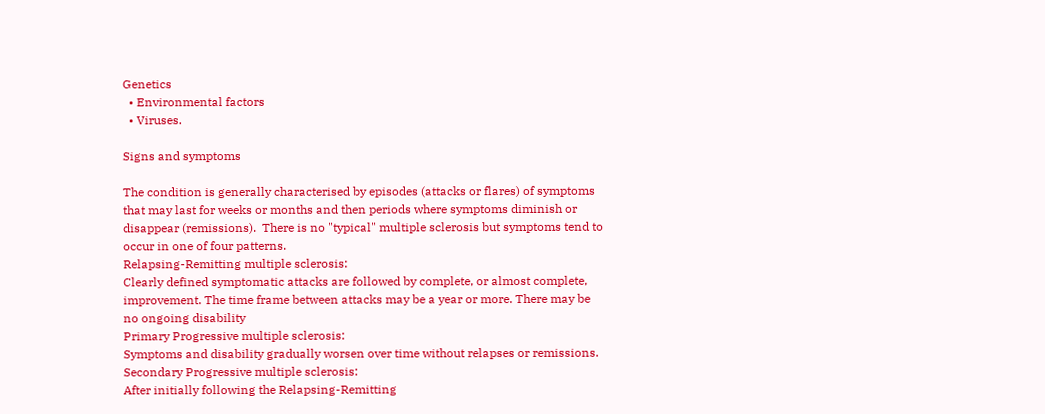Genetics
  • Environmental factors
  • Viruses.

Signs and symptoms

The condition is generally characterised by episodes (attacks or flares) of symptoms that may last for weeks or months and then periods where symptoms diminish or disappear (remissions).  There is no "typical" multiple sclerosis but symptoms tend to occur in one of four patterns.
Relapsing-Remitting multiple sclerosis:
Clearly defined symptomatic attacks are followed by complete, or almost complete, improvement. The time frame between attacks may be a year or more. There may be no ongoing disability
Primary Progressive multiple sclerosis:
Symptoms and disability gradually worsen over time without relapses or remissions.
Secondary Progressive multiple sclerosis:
After initially following the Relapsing-Remitting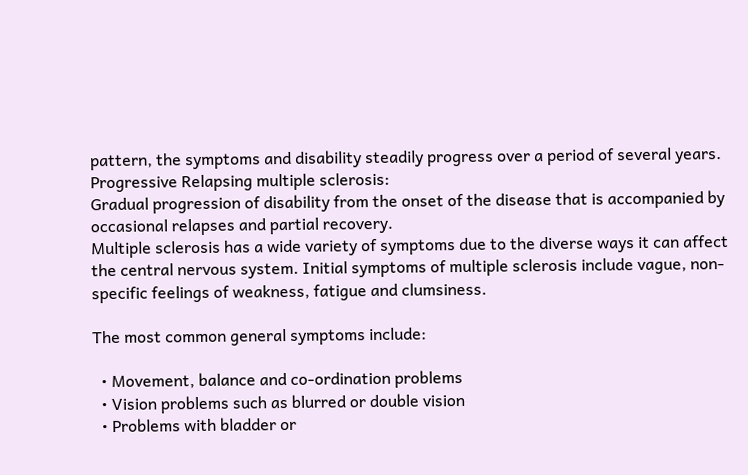pattern, the symptoms and disability steadily progress over a period of several years.
Progressive Relapsing multiple sclerosis:
Gradual progression of disability from the onset of the disease that is accompanied by occasional relapses and partial recovery.
Multiple sclerosis has a wide variety of symptoms due to the diverse ways it can affect the central nervous system. Initial symptoms of multiple sclerosis include vague, non-specific feelings of weakness, fatigue and clumsiness.

The most common general symptoms include:

  • Movement, balance and co-ordination problems
  • Vision problems such as blurred or double vision
  • Problems with bladder or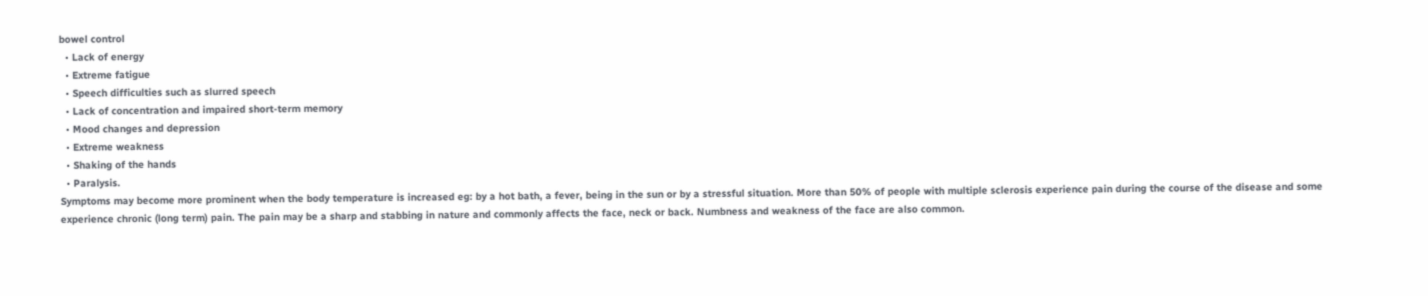bowel control
  • Lack of energy
  • Extreme fatigue
  • Speech difficulties such as slurred speech
  • Lack of concentration and impaired short-term memory
  • Mood changes and depression
  • Extreme weakness
  • Shaking of the hands
  • Paralysis.
Symptoms may become more prominent when the body temperature is increased eg: by a hot bath, a fever, being in the sun or by a stressful situation. More than 50% of people with multiple sclerosis experience pain during the course of the disease and some experience chronic (long term) pain. The pain may be a sharp and stabbing in nature and commonly affects the face, neck or back. Numbness and weakness of the face are also common.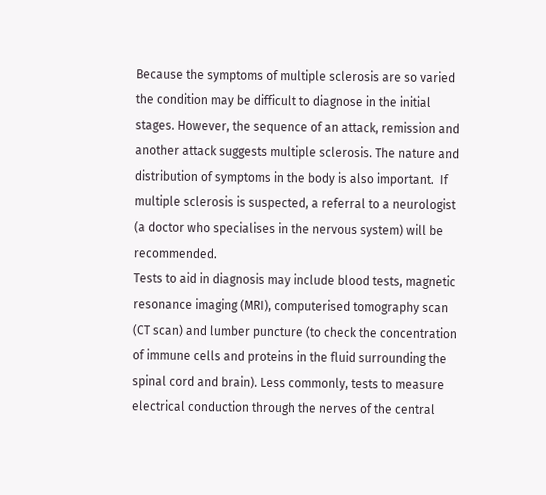Because the symptoms of multiple sclerosis are so varied the condition may be difficult to diagnose in the initial stages. However, the sequence of an attack, remission and another attack suggests multiple sclerosis. The nature and distribution of symptoms in the body is also important.  If multiple sclerosis is suspected, a referral to a neurologist (a doctor who specialises in the nervous system) will be recommended.
Tests to aid in diagnosis may include blood tests, magnetic resonance imaging (MRI), computerised tomography scan (CT scan) and lumber puncture (to check the concentration of immune cells and proteins in the fluid surrounding the spinal cord and brain). Less commonly, tests to measure electrical conduction through the nerves of the central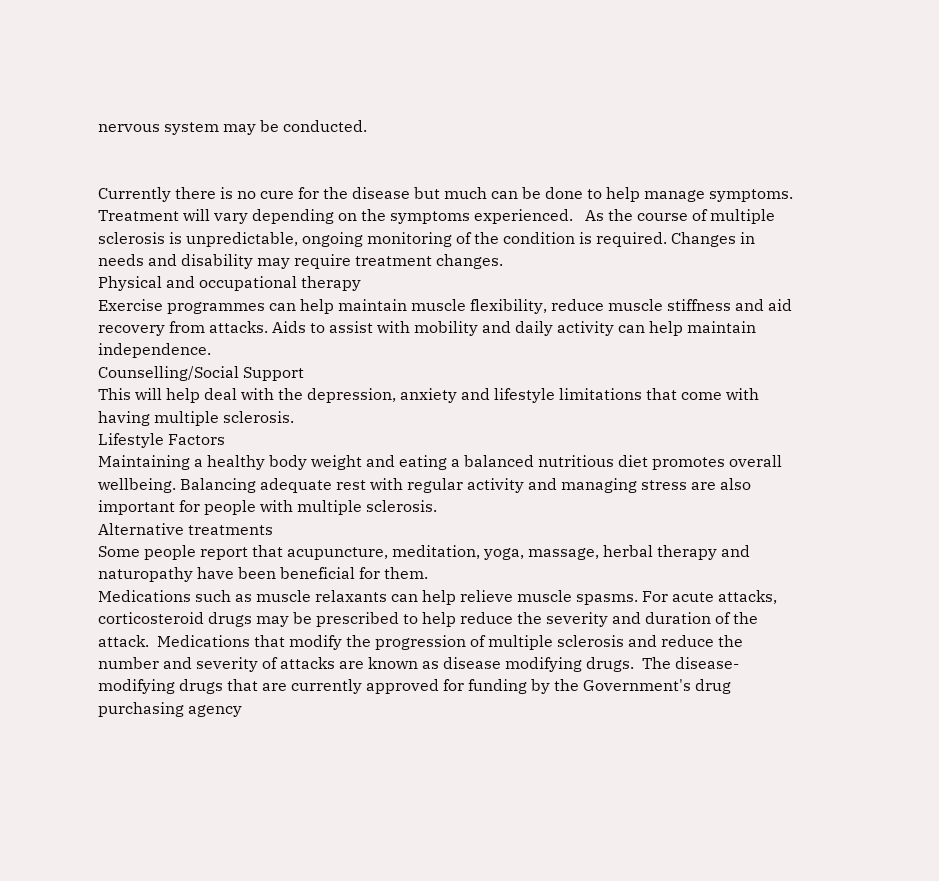nervous system may be conducted.


Currently there is no cure for the disease but much can be done to help manage symptoms. Treatment will vary depending on the symptoms experienced.   As the course of multiple sclerosis is unpredictable, ongoing monitoring of the condition is required. Changes in needs and disability may require treatment changes.
Physical and occupational therapy
Exercise programmes can help maintain muscle flexibility, reduce muscle stiffness and aid recovery from attacks. Aids to assist with mobility and daily activity can help maintain independence.
Counselling/Social Support
This will help deal with the depression, anxiety and lifestyle limitations that come with having multiple sclerosis.
Lifestyle Factors
Maintaining a healthy body weight and eating a balanced nutritious diet promotes overall wellbeing. Balancing adequate rest with regular activity and managing stress are also important for people with multiple sclerosis.
Alternative treatments
Some people report that acupuncture, meditation, yoga, massage, herbal therapy and naturopathy have been beneficial for them.
Medications such as muscle relaxants can help relieve muscle spasms. For acute attacks, corticosteroid drugs may be prescribed to help reduce the severity and duration of the attack.  Medications that modify the progression of multiple sclerosis and reduce the number and severity of attacks are known as disease modifying drugs.  The disease-modifying drugs that are currently approved for funding by the Government's drug purchasing agency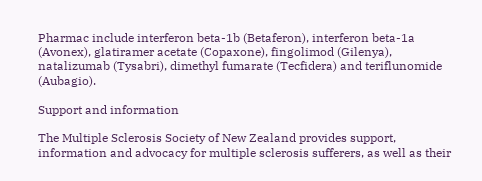Pharmac include interferon beta-1b (Betaferon), interferon beta-1a (Avonex), glatiramer acetate (Copaxone), fingolimod (Gilenya), natalizumab (Tysabri), dimethyl fumarate (Tecfidera) and teriflunomide (Aubagio).

Support and information

The Multiple Sclerosis Society of New Zealand provides support, information and advocacy for multiple sclerosis sufferers, as well as their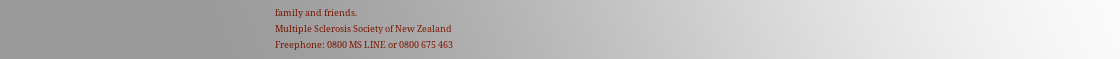family and friends.
Multiple Sclerosis Society of New Zealand
Freephone: 0800 MS LINE or 0800 675 463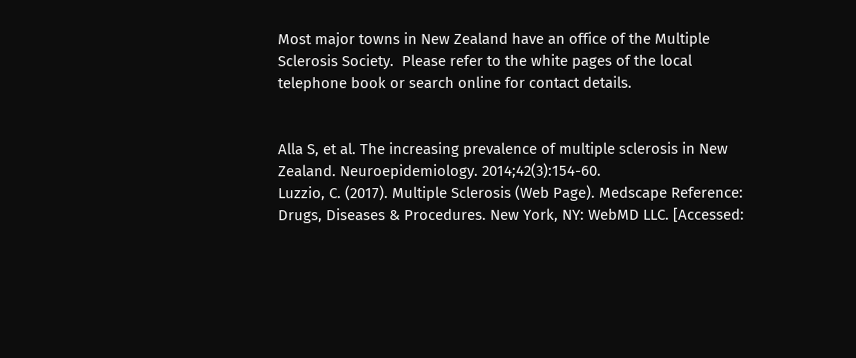Most major towns in New Zealand have an office of the Multiple Sclerosis Society.  Please refer to the white pages of the local telephone book or search online for contact details.


Alla S, et al. The increasing prevalence of multiple sclerosis in New Zealand. Neuroepidemiology. 2014;42(3):154-60.
Luzzio, C. (2017). Multiple Sclerosis (Web Page). Medscape Reference: Drugs, Diseases & Procedures. New York, NY: WebMD LLC. [Accessed: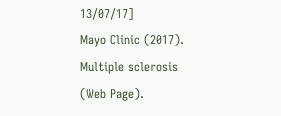13/07/17]
Mayo Clinic (2017). Multiple sclerosis (Web Page).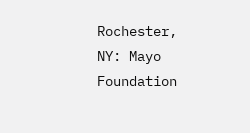Rochester, NY: Mayo Foundation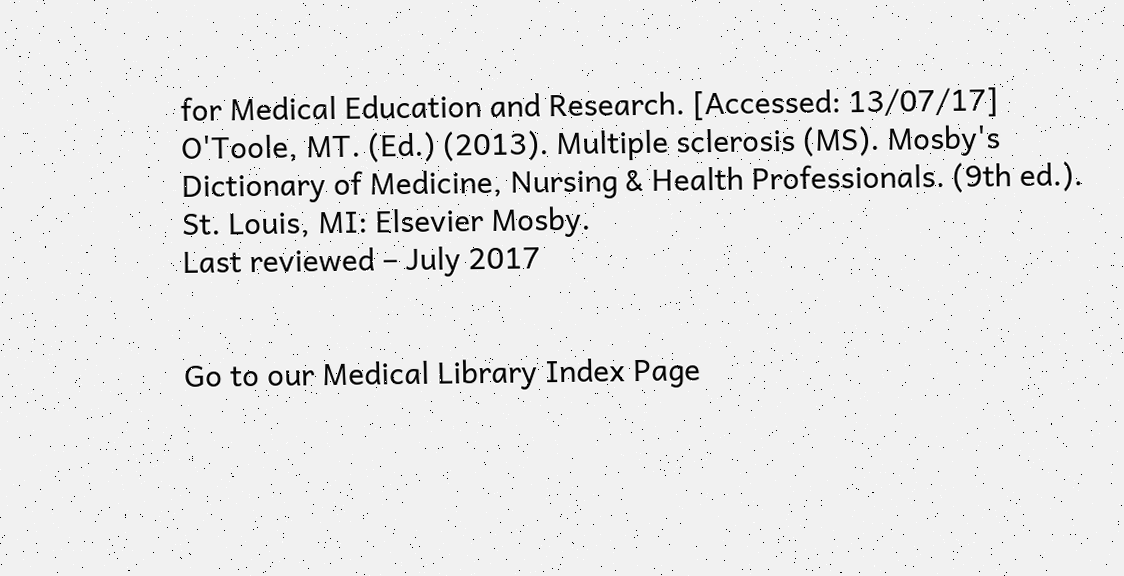for Medical Education and Research. [Accessed: 13/07/17]
O'Toole, MT. (Ed.) (2013). Multiple sclerosis (MS). Mosby's Dictionary of Medicine, Nursing & Health Professionals. (9th ed.). St. Louis, MI: Elsevier Mosby.
Last reviewed – July 2017


Go to our Medical Library Index Page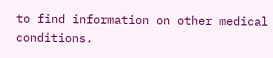to find information on other medical conditions.